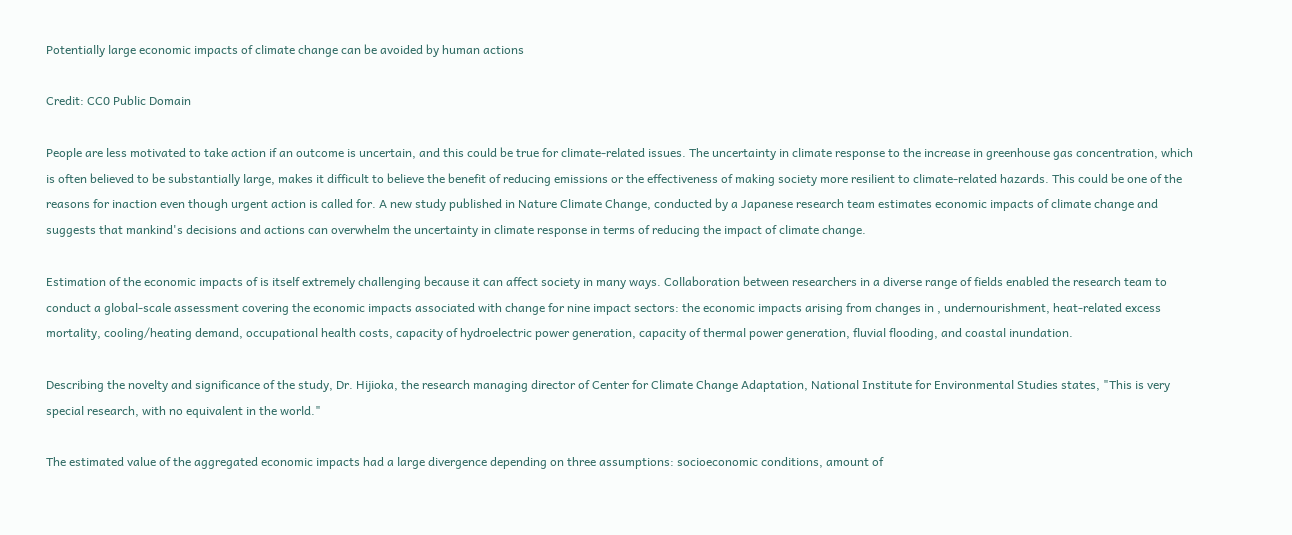Potentially large economic impacts of climate change can be avoided by human actions

Credit: CC0 Public Domain

People are less motivated to take action if an outcome is uncertain, and this could be true for climate-related issues. The uncertainty in climate response to the increase in greenhouse gas concentration, which is often believed to be substantially large, makes it difficult to believe the benefit of reducing emissions or the effectiveness of making society more resilient to climate-related hazards. This could be one of the reasons for inaction even though urgent action is called for. A new study published in Nature Climate Change, conducted by a Japanese research team estimates economic impacts of climate change and suggests that mankind's decisions and actions can overwhelm the uncertainty in climate response in terms of reducing the impact of climate change.

Estimation of the economic impacts of is itself extremely challenging because it can affect society in many ways. Collaboration between researchers in a diverse range of fields enabled the research team to conduct a global-scale assessment covering the economic impacts associated with change for nine impact sectors: the economic impacts arising from changes in , undernourishment, heat-related excess mortality, cooling/heating demand, occupational health costs, capacity of hydroelectric power generation, capacity of thermal power generation, fluvial flooding, and coastal inundation.

Describing the novelty and significance of the study, Dr. Hijioka, the research managing director of Center for Climate Change Adaptation, National Institute for Environmental Studies states, "This is very special research, with no equivalent in the world."

The estimated value of the aggregated economic impacts had a large divergence depending on three assumptions: socioeconomic conditions, amount of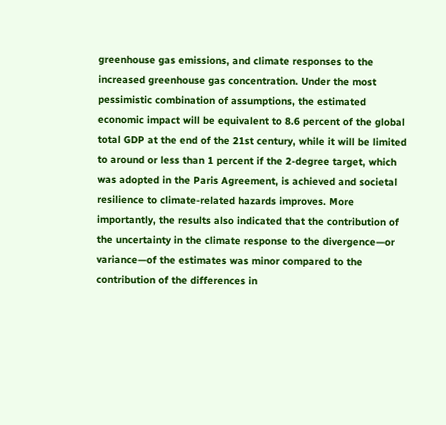greenhouse gas emissions, and climate responses to the increased greenhouse gas concentration. Under the most pessimistic combination of assumptions, the estimated economic impact will be equivalent to 8.6 percent of the global total GDP at the end of the 21st century, while it will be limited to around or less than 1 percent if the 2-degree target, which was adopted in the Paris Agreement, is achieved and societal resilience to climate-related hazards improves. More importantly, the results also indicated that the contribution of the uncertainty in the climate response to the divergence—or variance—of the estimates was minor compared to the contribution of the differences in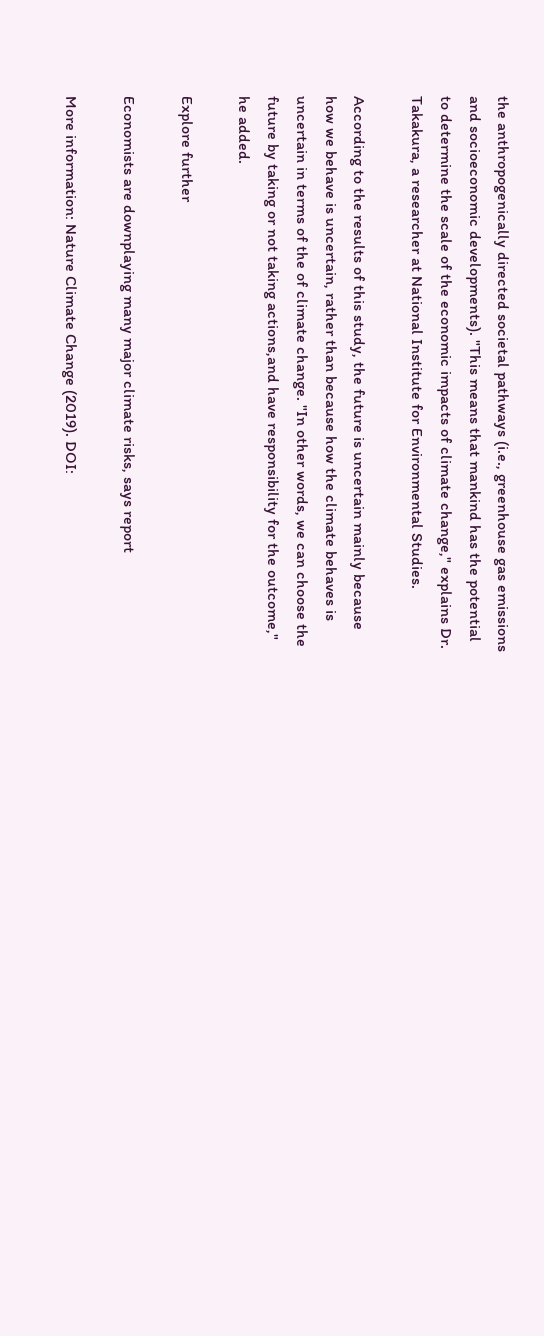the anthropogenically directed societal pathways (i.e., greenhouse gas emissions and socioeconomic developments). "This means that mankind has the potential to determine the scale of the economic impacts of climate change," explains Dr. Takakura, a researcher at National Institute for Environmental Studies.

According to the results of this study, the future is uncertain mainly because how we behave is uncertain, rather than because how the climate behaves is uncertain in terms of the of climate change. "In other words, we can choose the future by taking or not taking actions,and have responsibility for the outcome," he added.

Explore further

Economists are downplaying many major climate risks, says report

More information: Nature Climate Change (2019). DOI: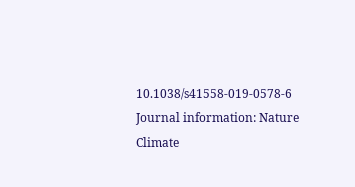10.1038/s41558-019-0578-6
Journal information: Nature Climate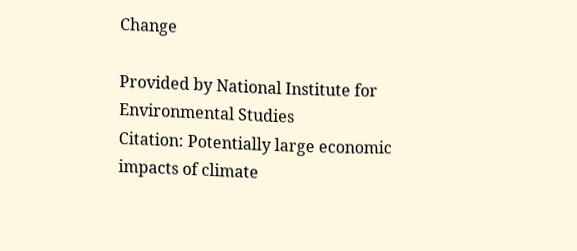Change

Provided by National Institute for Environmental Studies
Citation: Potentially large economic impacts of climate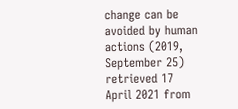change can be avoided by human actions (2019, September 25) retrieved 17 April 2021 from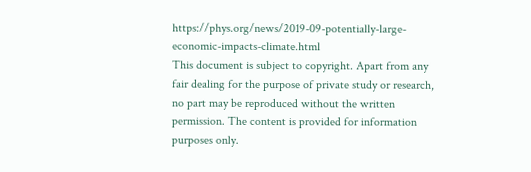https://phys.org/news/2019-09-potentially-large-economic-impacts-climate.html
This document is subject to copyright. Apart from any fair dealing for the purpose of private study or research, no part may be reproduced without the written permission. The content is provided for information purposes only.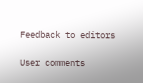Feedback to editors

User comments